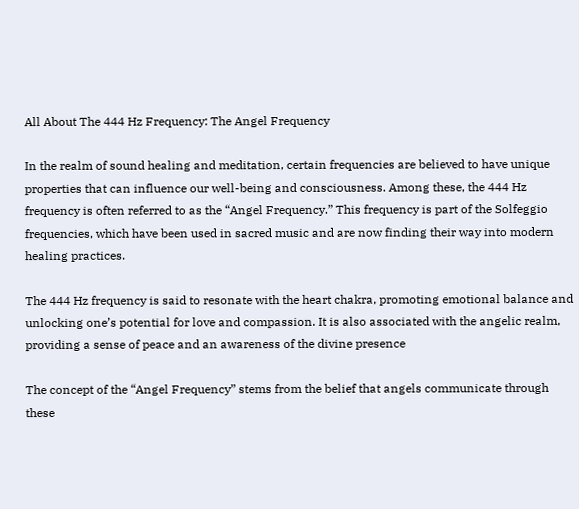All About The 444 Hz Frequency: The Angel Frequency

In the realm of sound healing and meditation, certain frequencies are believed to have unique properties that can influence our well-being and consciousness. Among these, the 444 Hz frequency is often referred to as the “Angel Frequency.” This frequency is part of the Solfeggio frequencies, which have been used in sacred music and are now finding their way into modern healing practices.

The 444 Hz frequency is said to resonate with the heart chakra, promoting emotional balance and unlocking one’s potential for love and compassion. It is also associated with the angelic realm, providing a sense of peace and an awareness of the divine presence

The concept of the “Angel Frequency” stems from the belief that angels communicate through these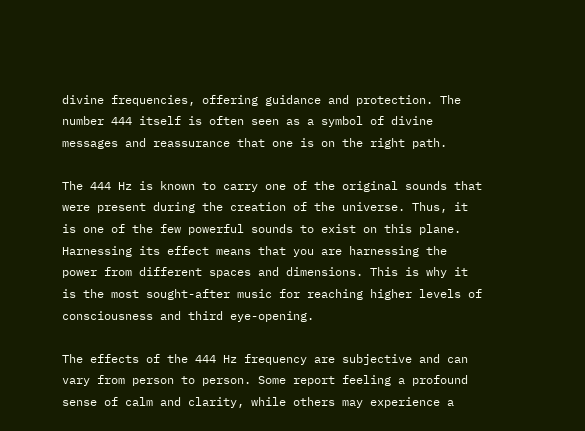divine frequencies, offering guidance and protection. The number 444 itself is often seen as a symbol of divine messages and reassurance that one is on the right path.

The 444 Hz is known to carry one of the original sounds that were present during the creation of the universe. Thus, it is one of the few powerful sounds to exist on this plane. Harnessing its effect means that you are harnessing the power from different spaces and dimensions. This is why it is the most sought-after music for reaching higher levels of consciousness and third eye-opening.

The effects of the 444 Hz frequency are subjective and can vary from person to person. Some report feeling a profound sense of calm and clarity, while others may experience a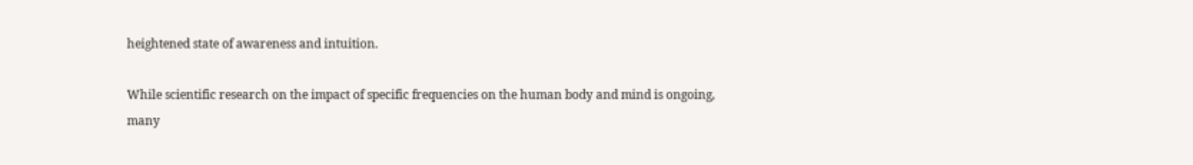heightened state of awareness and intuition.

While scientific research on the impact of specific frequencies on the human body and mind is ongoing, many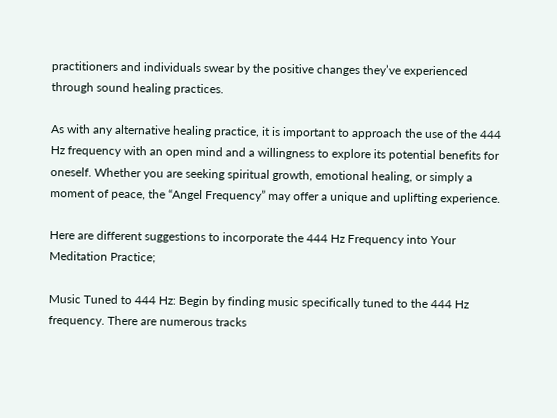practitioners and individuals swear by the positive changes they’ve experienced through sound healing practices.

As with any alternative healing practice, it is important to approach the use of the 444 Hz frequency with an open mind and a willingness to explore its potential benefits for oneself. Whether you are seeking spiritual growth, emotional healing, or simply a moment of peace, the “Angel Frequency” may offer a unique and uplifting experience.

Here are different suggestions to incorporate the 444 Hz Frequency into Your Meditation Practice;

Music Tuned to 444 Hz: Begin by finding music specifically tuned to the 444 Hz frequency. There are numerous tracks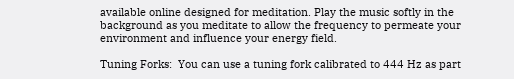available online designed for meditation. Play the music softly in the background as you meditate to allow the frequency to permeate your environment and influence your energy field.

Tuning Forks:  You can use a tuning fork calibrated to 444 Hz as part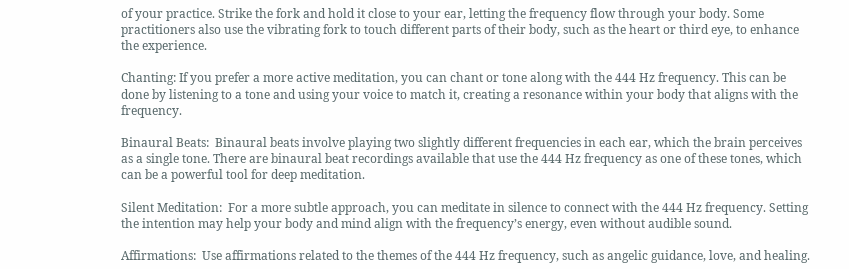of your practice. Strike the fork and hold it close to your ear, letting the frequency flow through your body. Some practitioners also use the vibrating fork to touch different parts of their body, such as the heart or third eye, to enhance the experience.

Chanting: If you prefer a more active meditation, you can chant or tone along with the 444 Hz frequency. This can be done by listening to a tone and using your voice to match it, creating a resonance within your body that aligns with the frequency.

Binaural Beats:  Binaural beats involve playing two slightly different frequencies in each ear, which the brain perceives as a single tone. There are binaural beat recordings available that use the 444 Hz frequency as one of these tones, which can be a powerful tool for deep meditation.

Silent Meditation:  For a more subtle approach, you can meditate in silence to connect with the 444 Hz frequency. Setting the intention may help your body and mind align with the frequency’s energy, even without audible sound.

Affirmations:  Use affirmations related to the themes of the 444 Hz frequency, such as angelic guidance, love, and healing.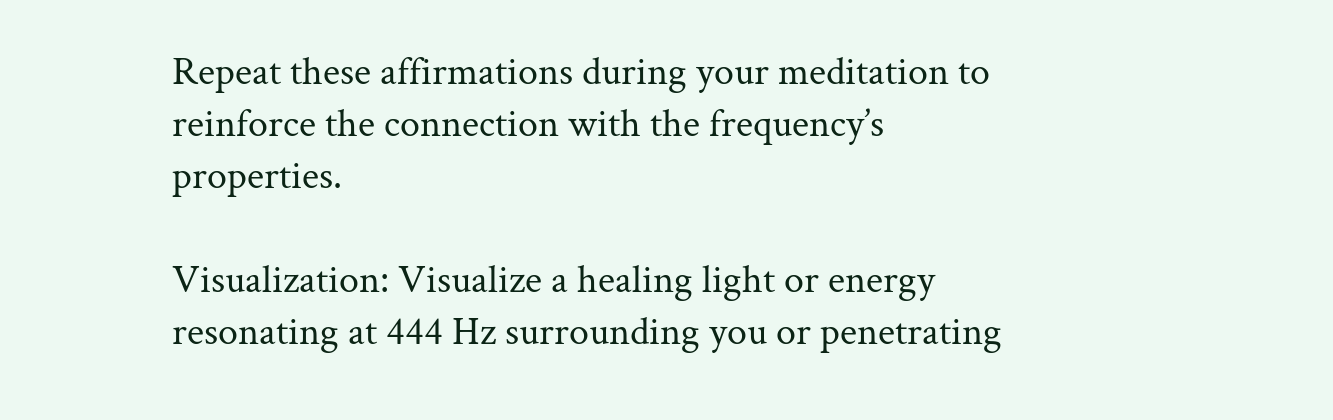Repeat these affirmations during your meditation to reinforce the connection with the frequency’s properties.

Visualization: Visualize a healing light or energy resonating at 444 Hz surrounding you or penetrating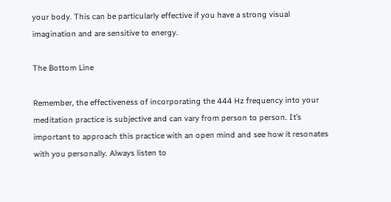your body. This can be particularly effective if you have a strong visual imagination and are sensitive to energy.

The Bottom Line

Remember, the effectiveness of incorporating the 444 Hz frequency into your meditation practice is subjective and can vary from person to person. It’s important to approach this practice with an open mind and see how it resonates with you personally. Always listen to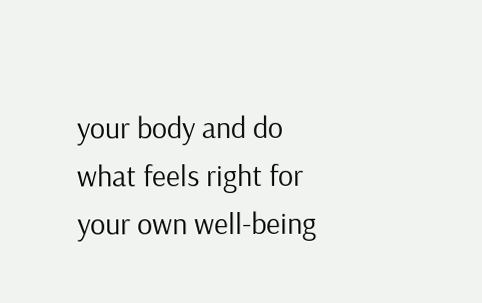your body and do what feels right for your own well-being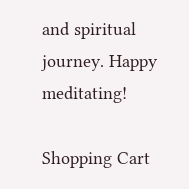and spiritual journey. Happy meditating!

Shopping Cart